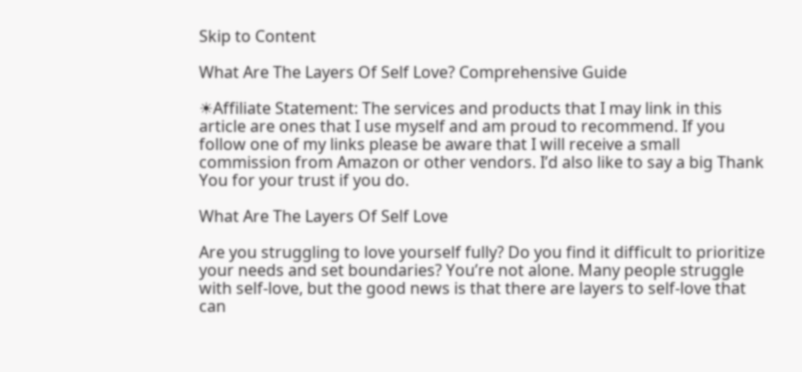Skip to Content

What Are The Layers Of Self Love? Comprehensive Guide

☀Affiliate Statement: The services and products that I may link in this article are ones that I use myself and am proud to recommend. If you follow one of my links please be aware that I will receive a small commission from Amazon or other vendors. I’d also like to say a big Thank You for your trust if you do.

What Are The Layers Of Self Love

Are you struggling to love yourself fully? Do you find it difficult to prioritize your needs and set boundaries? You’re not alone. Many people struggle with self-love, but the good news is that there are layers to self-love that can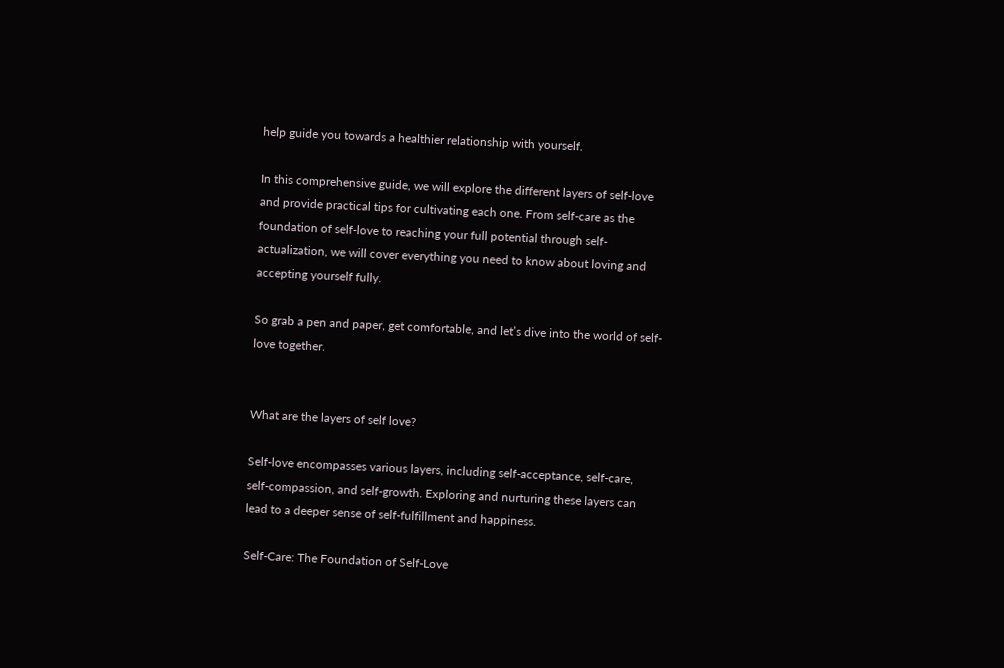help guide you towards a healthier relationship with yourself.

In this comprehensive guide, we will explore the different layers of self-love and provide practical tips for cultivating each one. From self-care as the foundation of self-love to reaching your full potential through self-actualization, we will cover everything you need to know about loving and accepting yourself fully.

So grab a pen and paper, get comfortable, and let’s dive into the world of self-love together.


What are the layers of self love?

Self-love encompasses various layers, including self-acceptance, self-care, self-compassion, and self-growth. Exploring and nurturing these layers can lead to a deeper sense of self-fulfillment and happiness.

Self-Care: The Foundation of Self-Love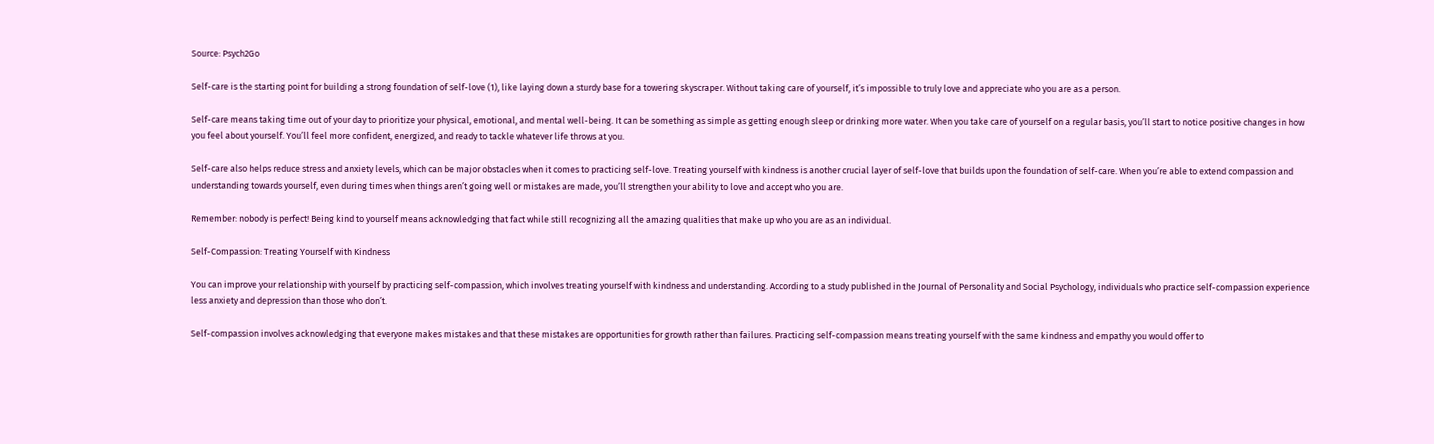Source: Psych2Go

Self-care is the starting point for building a strong foundation of self-love (1), like laying down a sturdy base for a towering skyscraper. Without taking care of yourself, it’s impossible to truly love and appreciate who you are as a person.

Self-care means taking time out of your day to prioritize your physical, emotional, and mental well-being. It can be something as simple as getting enough sleep or drinking more water. When you take care of yourself on a regular basis, you’ll start to notice positive changes in how you feel about yourself. You’ll feel more confident, energized, and ready to tackle whatever life throws at you.

Self-care also helps reduce stress and anxiety levels, which can be major obstacles when it comes to practicing self-love. Treating yourself with kindness is another crucial layer of self-love that builds upon the foundation of self-care. When you’re able to extend compassion and understanding towards yourself, even during times when things aren’t going well or mistakes are made, you’ll strengthen your ability to love and accept who you are.

Remember: nobody is perfect! Being kind to yourself means acknowledging that fact while still recognizing all the amazing qualities that make up who you are as an individual.

Self-Compassion: Treating Yourself with Kindness

You can improve your relationship with yourself by practicing self-compassion, which involves treating yourself with kindness and understanding. According to a study published in the Journal of Personality and Social Psychology, individuals who practice self-compassion experience less anxiety and depression than those who don’t.

Self-compassion involves acknowledging that everyone makes mistakes and that these mistakes are opportunities for growth rather than failures. Practicing self-compassion means treating yourself with the same kindness and empathy you would offer to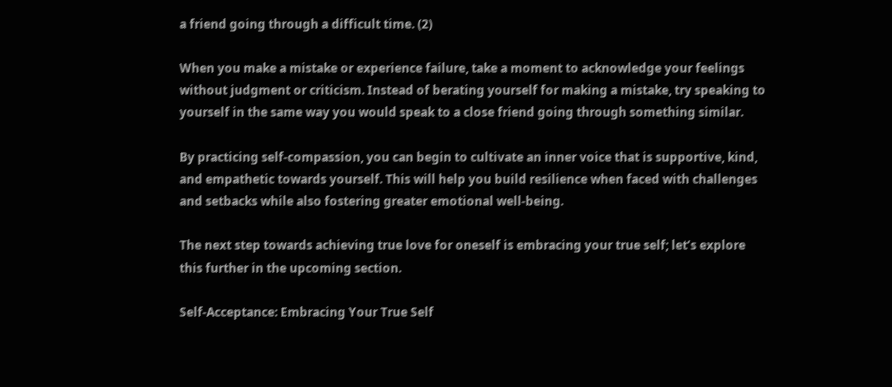a friend going through a difficult time. (2)

When you make a mistake or experience failure, take a moment to acknowledge your feelings without judgment or criticism. Instead of berating yourself for making a mistake, try speaking to yourself in the same way you would speak to a close friend going through something similar.

By practicing self-compassion, you can begin to cultivate an inner voice that is supportive, kind, and empathetic towards yourself. This will help you build resilience when faced with challenges and setbacks while also fostering greater emotional well-being.

The next step towards achieving true love for oneself is embracing your true self; let’s explore this further in the upcoming section.

Self-Acceptance: Embracing Your True Self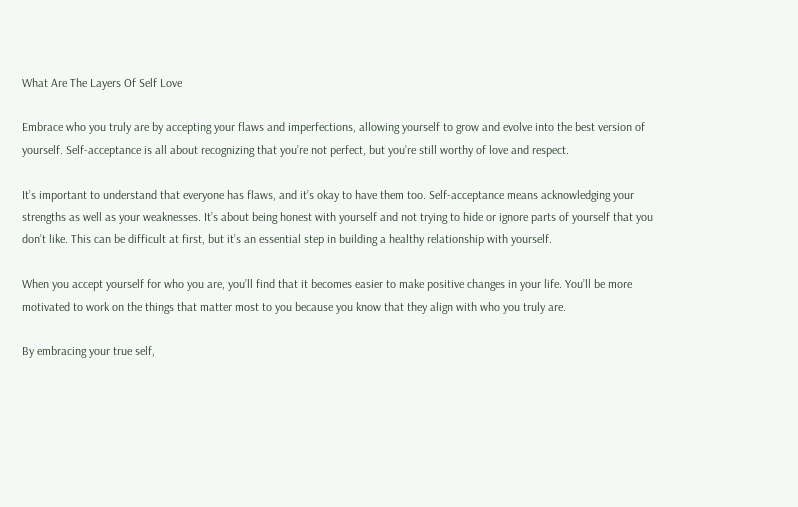What Are The Layers Of Self Love

Embrace who you truly are by accepting your flaws and imperfections, allowing yourself to grow and evolve into the best version of yourself. Self-acceptance is all about recognizing that you’re not perfect, but you’re still worthy of love and respect.

It’s important to understand that everyone has flaws, and it’s okay to have them too. Self-acceptance means acknowledging your strengths as well as your weaknesses. It’s about being honest with yourself and not trying to hide or ignore parts of yourself that you don’t like. This can be difficult at first, but it’s an essential step in building a healthy relationship with yourself.

When you accept yourself for who you are, you’ll find that it becomes easier to make positive changes in your life. You’ll be more motivated to work on the things that matter most to you because you know that they align with who you truly are.

By embracing your true self,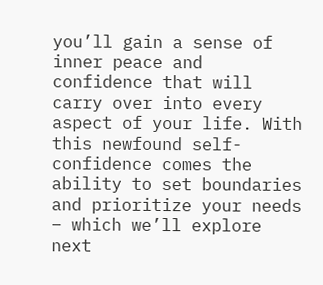you’ll gain a sense of inner peace and confidence that will carry over into every aspect of your life. With this newfound self-confidence comes the ability to set boundaries and prioritize your needs – which we’ll explore next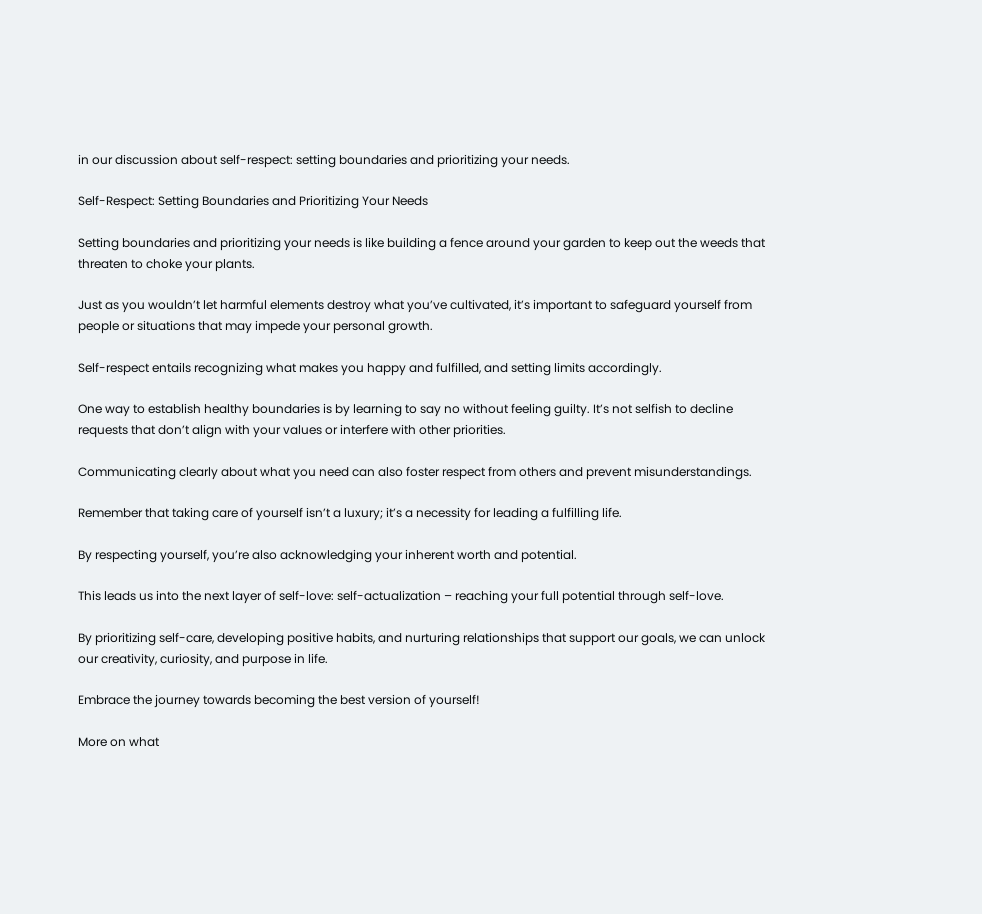in our discussion about self-respect: setting boundaries and prioritizing your needs.

Self-Respect: Setting Boundaries and Prioritizing Your Needs

Setting boundaries and prioritizing your needs is like building a fence around your garden to keep out the weeds that threaten to choke your plants.

Just as you wouldn’t let harmful elements destroy what you’ve cultivated, it’s important to safeguard yourself from people or situations that may impede your personal growth.

Self-respect entails recognizing what makes you happy and fulfilled, and setting limits accordingly.

One way to establish healthy boundaries is by learning to say no without feeling guilty. It’s not selfish to decline requests that don’t align with your values or interfere with other priorities.

Communicating clearly about what you need can also foster respect from others and prevent misunderstandings.

Remember that taking care of yourself isn’t a luxury; it’s a necessity for leading a fulfilling life.

By respecting yourself, you’re also acknowledging your inherent worth and potential.

This leads us into the next layer of self-love: self-actualization – reaching your full potential through self-love.

By prioritizing self-care, developing positive habits, and nurturing relationships that support our goals, we can unlock our creativity, curiosity, and purpose in life.

Embrace the journey towards becoming the best version of yourself!

More on what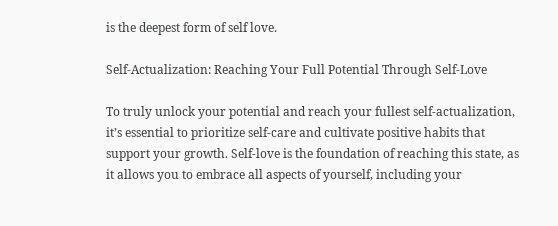is the deepest form of self love.

Self-Actualization: Reaching Your Full Potential Through Self-Love

To truly unlock your potential and reach your fullest self-actualization, it’s essential to prioritize self-care and cultivate positive habits that support your growth. Self-love is the foundation of reaching this state, as it allows you to embrace all aspects of yourself, including your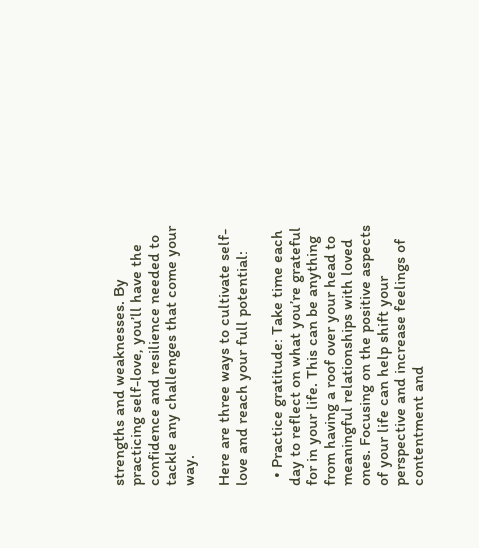strengths and weaknesses. By practicing self-love, you’ll have the confidence and resilience needed to tackle any challenges that come your way.

Here are three ways to cultivate self-love and reach your full potential:

  • Practice gratitude: Take time each day to reflect on what you’re grateful for in your life. This can be anything from having a roof over your head to meaningful relationships with loved ones. Focusing on the positive aspects of your life can help shift your perspective and increase feelings of contentment and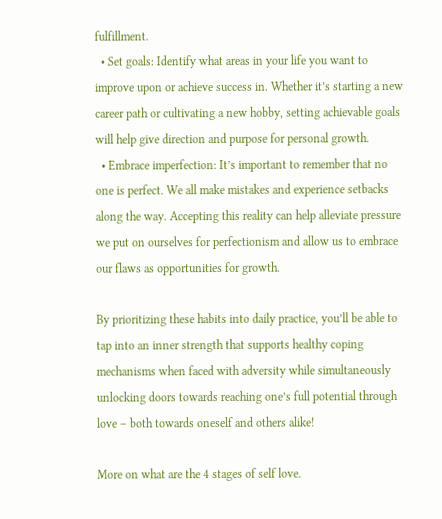fulfillment.
  • Set goals: Identify what areas in your life you want to improve upon or achieve success in. Whether it’s starting a new career path or cultivating a new hobby, setting achievable goals will help give direction and purpose for personal growth.
  • Embrace imperfection: It’s important to remember that no one is perfect. We all make mistakes and experience setbacks along the way. Accepting this reality can help alleviate pressure we put on ourselves for perfectionism and allow us to embrace our flaws as opportunities for growth.

By prioritizing these habits into daily practice, you’ll be able to tap into an inner strength that supports healthy coping mechanisms when faced with adversity while simultaneously unlocking doors towards reaching one’s full potential through love – both towards oneself and others alike!

More on what are the 4 stages of self love.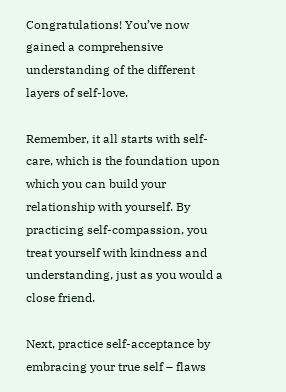Congratulations! You’ve now gained a comprehensive understanding of the different layers of self-love.

Remember, it all starts with self-care, which is the foundation upon which you can build your relationship with yourself. By practicing self-compassion, you treat yourself with kindness and understanding, just as you would a close friend.

Next, practice self-acceptance by embracing your true self – flaws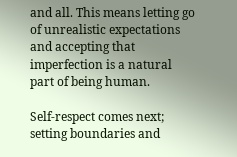and all. This means letting go of unrealistic expectations and accepting that imperfection is a natural part of being human.

Self-respect comes next; setting boundaries and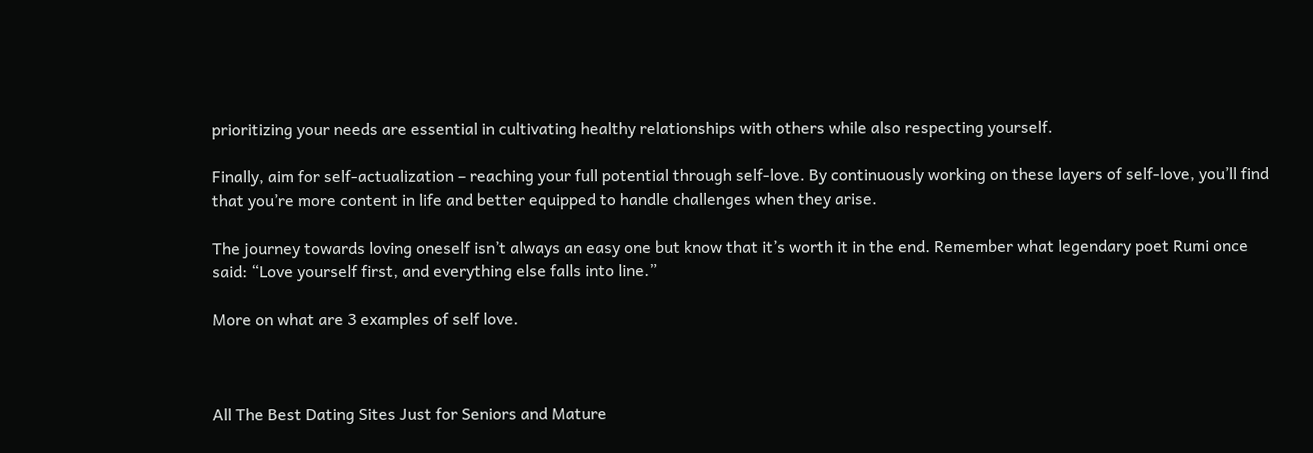prioritizing your needs are essential in cultivating healthy relationships with others while also respecting yourself.

Finally, aim for self-actualization – reaching your full potential through self-love. By continuously working on these layers of self-love, you’ll find that you’re more content in life and better equipped to handle challenges when they arise.

The journey towards loving oneself isn’t always an easy one but know that it’s worth it in the end. Remember what legendary poet Rumi once said: “Love yourself first, and everything else falls into line.”

More on what are 3 examples of self love.



All The Best Dating Sites Just for Seniors and Mature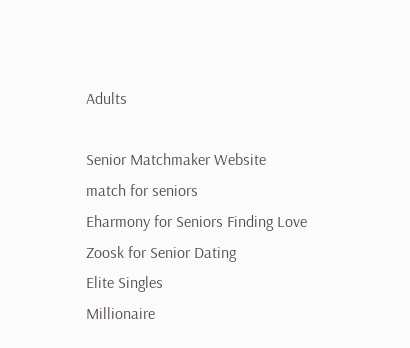Adults

Senior Matchmaker Website
match for seniors
Eharmony for Seniors Finding Love
Zoosk for Senior Dating
Elite Singles
Millionaire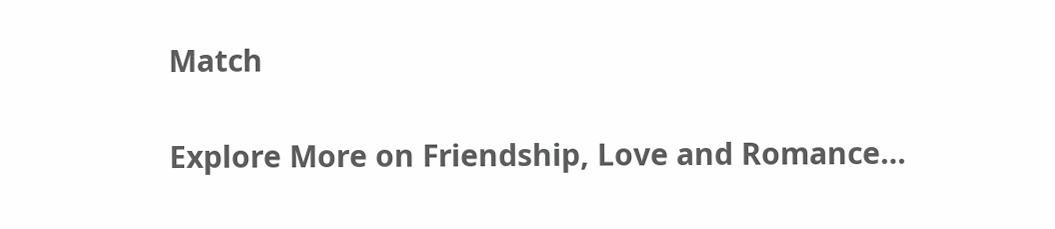Match

Explore More on Friendship, Love and Romance…